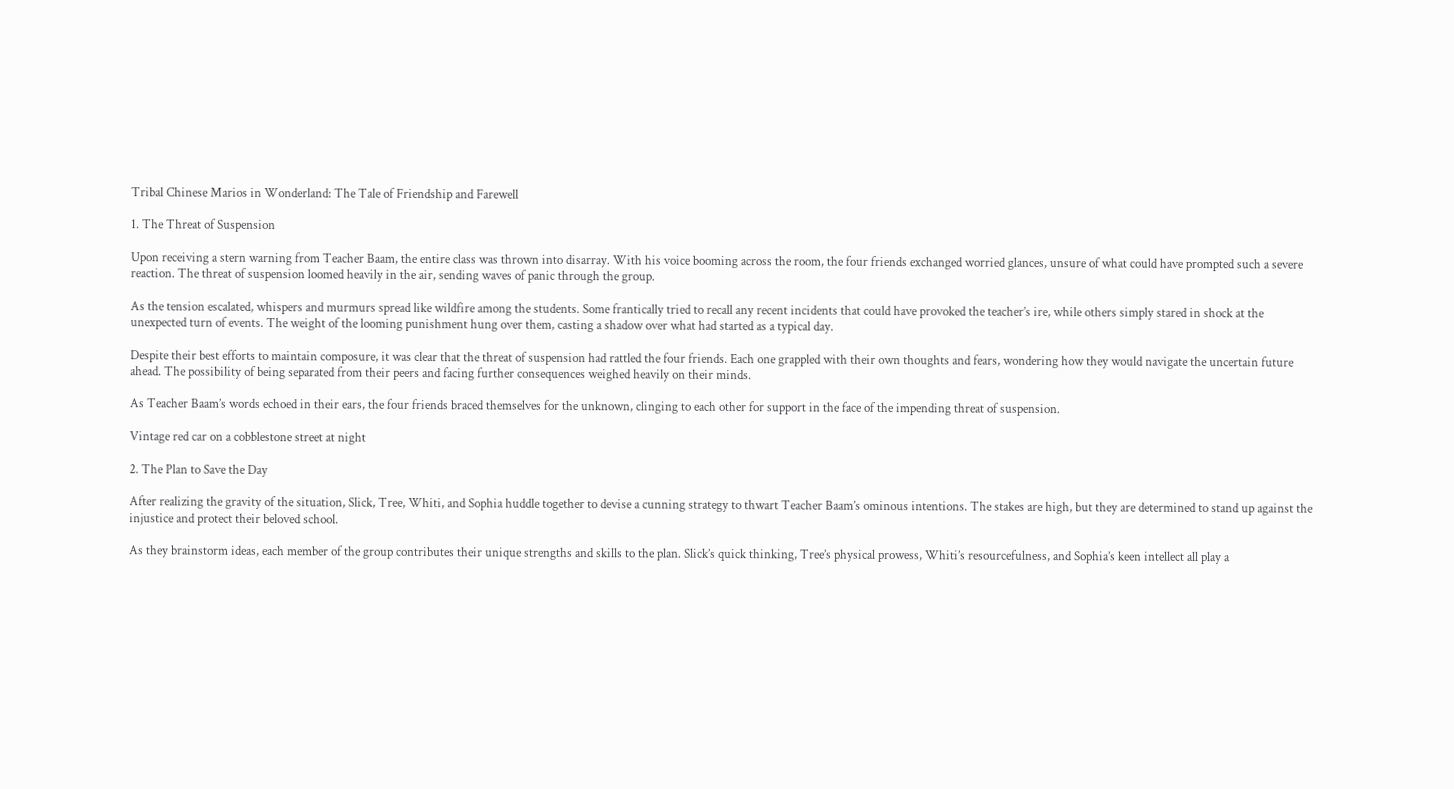Tribal Chinese Marios in Wonderland: The Tale of Friendship and Farewell

1. The Threat of Suspension

Upon receiving a stern warning from Teacher Baam, the entire class was thrown into disarray. With his voice booming across the room, the four friends exchanged worried glances, unsure of what could have prompted such a severe reaction. The threat of suspension loomed heavily in the air, sending waves of panic through the group.

As the tension escalated, whispers and murmurs spread like wildfire among the students. Some frantically tried to recall any recent incidents that could have provoked the teacher’s ire, while others simply stared in shock at the unexpected turn of events. The weight of the looming punishment hung over them, casting a shadow over what had started as a typical day.

Despite their best efforts to maintain composure, it was clear that the threat of suspension had rattled the four friends. Each one grappled with their own thoughts and fears, wondering how they would navigate the uncertain future ahead. The possibility of being separated from their peers and facing further consequences weighed heavily on their minds.

As Teacher Baam’s words echoed in their ears, the four friends braced themselves for the unknown, clinging to each other for support in the face of the impending threat of suspension.

Vintage red car on a cobblestone street at night

2. The Plan to Save the Day

After realizing the gravity of the situation, Slick, Tree, Whiti, and Sophia huddle together to devise a cunning strategy to thwart Teacher Baam’s ominous intentions. The stakes are high, but they are determined to stand up against the injustice and protect their beloved school.

As they brainstorm ideas, each member of the group contributes their unique strengths and skills to the plan. Slick’s quick thinking, Tree’s physical prowess, Whiti’s resourcefulness, and Sophia’s keen intellect all play a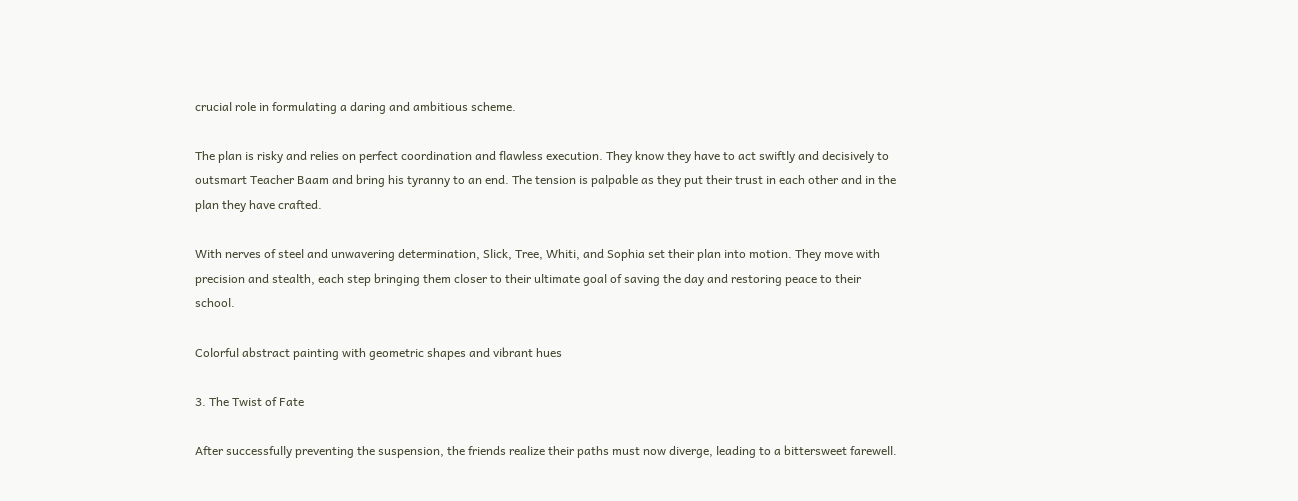crucial role in formulating a daring and ambitious scheme.

The plan is risky and relies on perfect coordination and flawless execution. They know they have to act swiftly and decisively to outsmart Teacher Baam and bring his tyranny to an end. The tension is palpable as they put their trust in each other and in the plan they have crafted.

With nerves of steel and unwavering determination, Slick, Tree, Whiti, and Sophia set their plan into motion. They move with precision and stealth, each step bringing them closer to their ultimate goal of saving the day and restoring peace to their school.

Colorful abstract painting with geometric shapes and vibrant hues

3. The Twist of Fate

After successfully preventing the suspension, the friends realize their paths must now diverge, leading to a bittersweet farewell.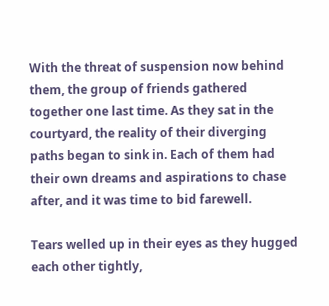With the threat of suspension now behind them, the group of friends gathered together one last time. As they sat in the courtyard, the reality of their diverging paths began to sink in. Each of them had their own dreams and aspirations to chase after, and it was time to bid farewell.

Tears welled up in their eyes as they hugged each other tightly,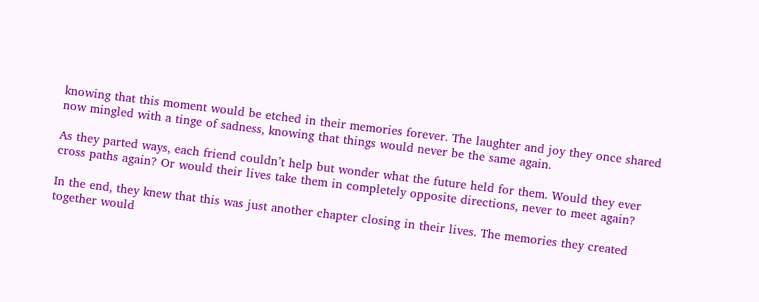knowing that this moment would be etched in their memories forever. The laughter and joy they once shared now mingled with a tinge of sadness, knowing that things would never be the same again.

As they parted ways, each friend couldn’t help but wonder what the future held for them. Would they ever cross paths again? Or would their lives take them in completely opposite directions, never to meet again?

In the end, they knew that this was just another chapter closing in their lives. The memories they created together would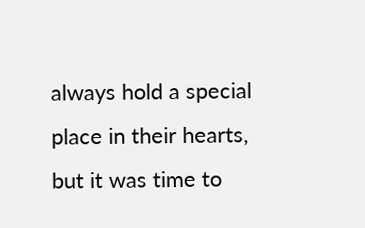always hold a special place in their hearts, but it was time to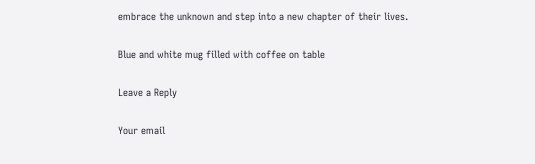embrace the unknown and step into a new chapter of their lives.

Blue and white mug filled with coffee on table

Leave a Reply

Your email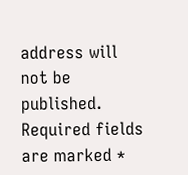address will not be published. Required fields are marked *